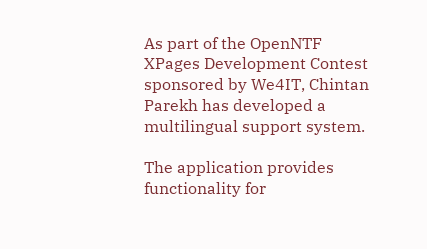As part of the OpenNTF XPages Development Contest sponsored by We4IT, Chintan Parekh has developed a multilingual support system.

The application provides functionality for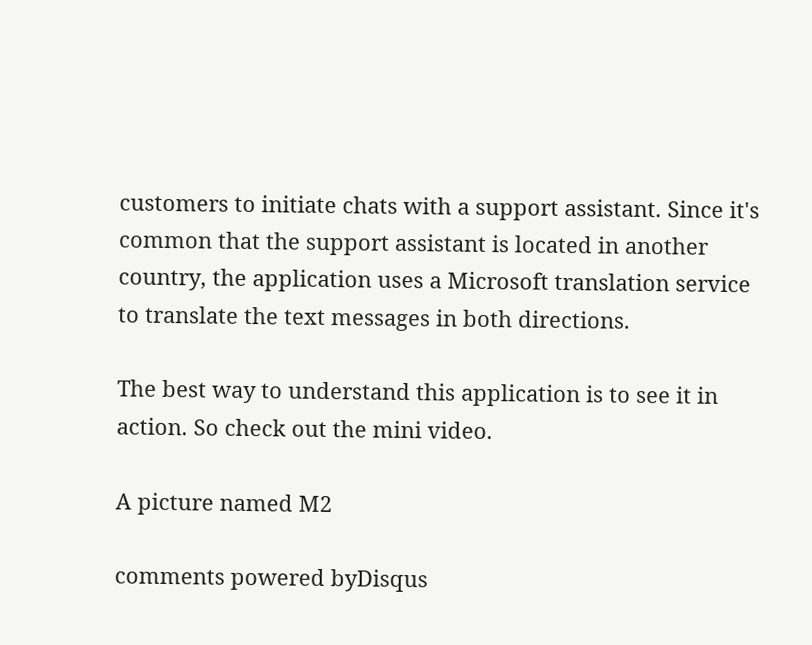customers to initiate chats with a support assistant. Since it's common that the support assistant is located in another country, the application uses a Microsoft translation service to translate the text messages in both directions.

The best way to understand this application is to see it in action. So check out the mini video.

A picture named M2

comments powered byDisqus